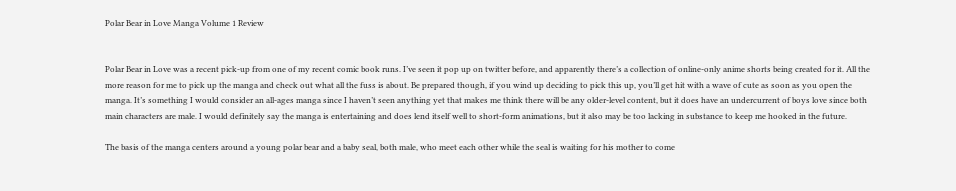Polar Bear in Love Manga Volume 1 Review


Polar Bear in Love was a recent pick-up from one of my recent comic book runs. I’ve seen it pop up on twitter before, and apparently there’s a collection of online-only anime shorts being created for it. All the more reason for me to pick up the manga and check out what all the fuss is about. Be prepared though, if you wind up deciding to pick this up, you’ll get hit with a wave of cute as soon as you open the manga. It’s something I would consider an all-ages manga since I haven’t seen anything yet that makes me think there will be any older-level content, but it does have an undercurrent of boys love since both main characters are male. I would definitely say the manga is entertaining and does lend itself well to short-form animations, but it also may be too lacking in substance to keep me hooked in the future.

The basis of the manga centers around a young polar bear and a baby seal, both male, who meet each other while the seal is waiting for his mother to come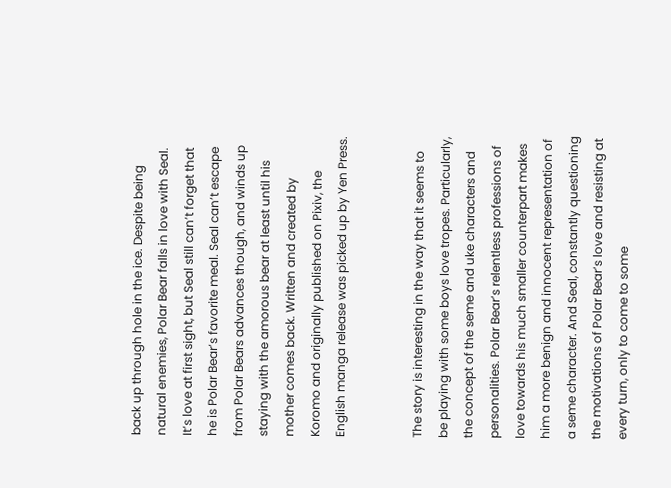back up through hole in the ice. Despite being natural enemies, Polar Bear falls in love with Seal. It’s love at first sight, but Seal still can’t forget that he is Polar Bear’s favorite meal. Seal can’t escape from Polar Bears advances though, and winds up staying with the amorous bear at least until his mother comes back. Written and created by Koromo and originally published on Pixiv, the English manga release was picked up by Yen Press.


The story is interesting in the way that it seems to be playing with some boys love tropes. Particularly, the concept of the seme and uke characters and personalities. Polar Bear’s relentless professions of love towards his much smaller counterpart makes him a more benign and innocent representation of a seme character. And Seal, constantly questioning the motivations of Polar Bear’s love and resisting at every turn, only to come to some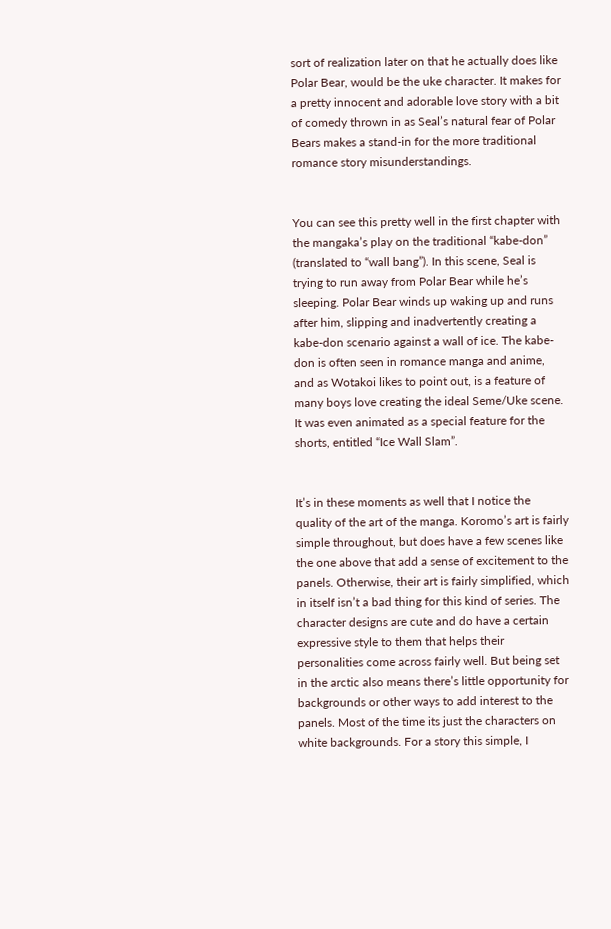sort of realization later on that he actually does like Polar Bear, would be the uke character. It makes for a pretty innocent and adorable love story with a bit of comedy thrown in as Seal’s natural fear of Polar Bears makes a stand-in for the more traditional romance story misunderstandings.


You can see this pretty well in the first chapter with the mangaka’s play on the traditional “kabe-don” (translated to “wall bang”). In this scene, Seal is trying to run away from Polar Bear while he’s sleeping. Polar Bear winds up waking up and runs after him, slipping and inadvertently creating a kabe-don scenario against a wall of ice. The kabe-don is often seen in romance manga and anime, and as Wotakoi likes to point out, is a feature of many boys love creating the ideal Seme/Uke scene. It was even animated as a special feature for the shorts, entitled “Ice Wall Slam”.


It’s in these moments as well that I notice the quality of the art of the manga. Koromo’s art is fairly simple throughout, but does have a few scenes like the one above that add a sense of excitement to the panels. Otherwise, their art is fairly simplified, which in itself isn’t a bad thing for this kind of series. The character designs are cute and do have a certain expressive style to them that helps their personalities come across fairly well. But being set in the arctic also means there’s little opportunity for backgrounds or other ways to add interest to the panels. Most of the time its just the characters on white backgrounds. For a story this simple, I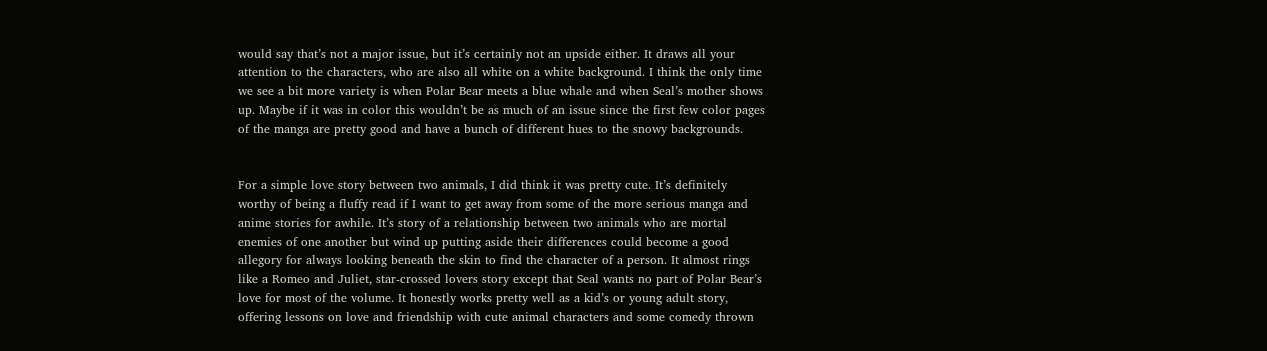would say that’s not a major issue, but it’s certainly not an upside either. It draws all your attention to the characters, who are also all white on a white background. I think the only time we see a bit more variety is when Polar Bear meets a blue whale and when Seal’s mother shows up. Maybe if it was in color this wouldn’t be as much of an issue since the first few color pages of the manga are pretty good and have a bunch of different hues to the snowy backgrounds.


For a simple love story between two animals, I did think it was pretty cute. It’s definitely worthy of being a fluffy read if I want to get away from some of the more serious manga and anime stories for awhile. It’s story of a relationship between two animals who are mortal enemies of one another but wind up putting aside their differences could become a good allegory for always looking beneath the skin to find the character of a person. It almost rings like a Romeo and Juliet, star-crossed lovers story except that Seal wants no part of Polar Bear’s love for most of the volume. It honestly works pretty well as a kid’s or young adult story, offering lessons on love and friendship with cute animal characters and some comedy thrown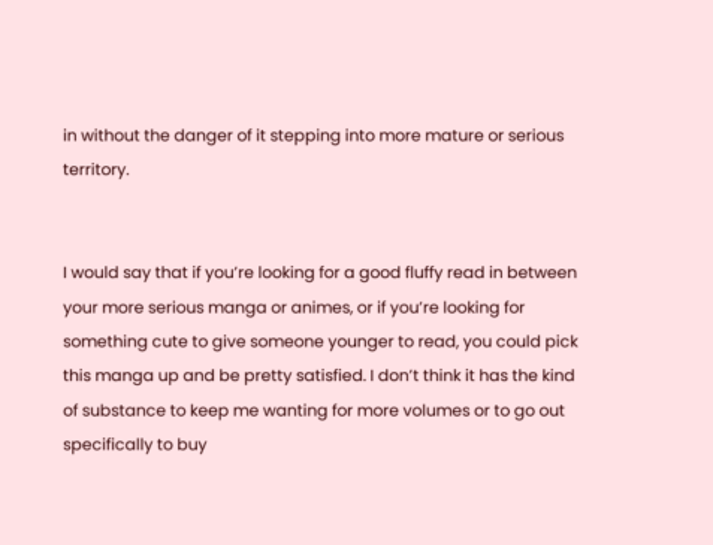in without the danger of it stepping into more mature or serious territory.


I would say that if you’re looking for a good fluffy read in between your more serious manga or animes, or if you’re looking for something cute to give someone younger to read, you could pick this manga up and be pretty satisfied. I don’t think it has the kind of substance to keep me wanting for more volumes or to go out specifically to buy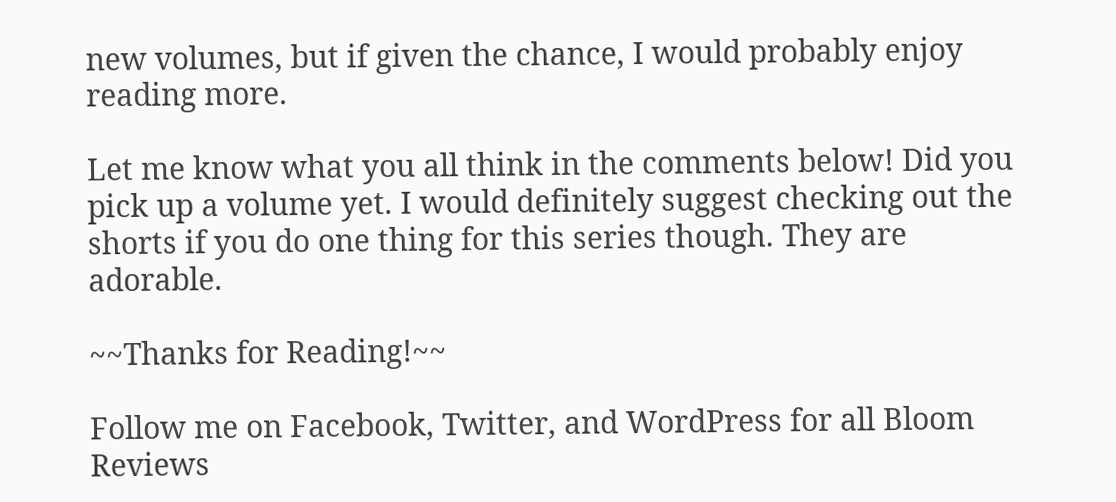new volumes, but if given the chance, I would probably enjoy reading more.

Let me know what you all think in the comments below! Did you pick up a volume yet. I would definitely suggest checking out the shorts if you do one thing for this series though. They are adorable.

~~Thanks for Reading!~~

Follow me on Facebook, Twitter, and WordPress for all Bloom Reviews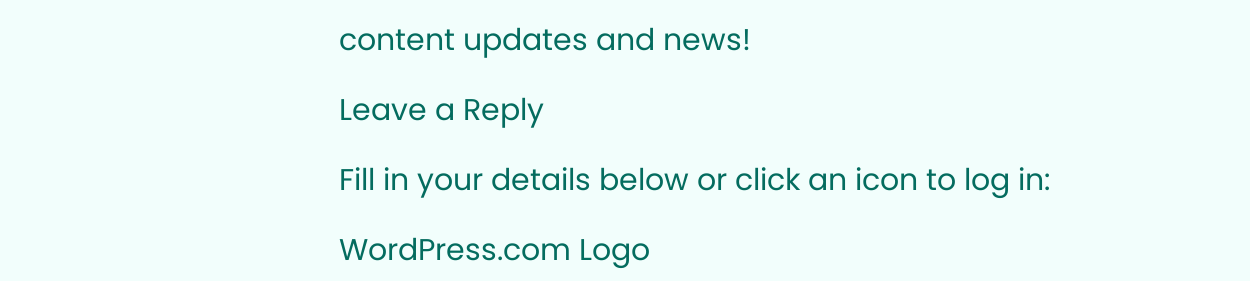content updates and news!

Leave a Reply

Fill in your details below or click an icon to log in:

WordPress.com Logo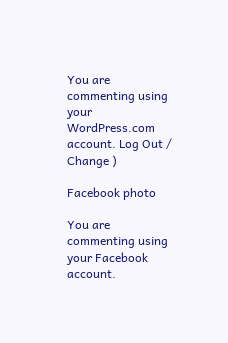You are commenting using your WordPress.com account. Log Out /  Change )

Facebook photo

You are commenting using your Facebook account.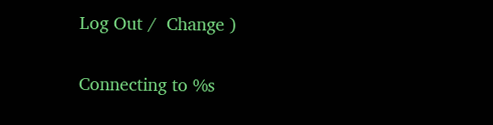Log Out /  Change )

Connecting to %s